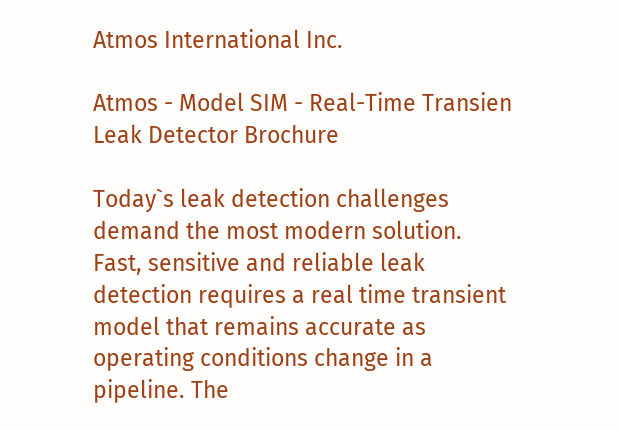Atmos International Inc.

Atmos - Model SIM - Real-Time Transien Leak Detector Brochure

Today`s leak detection challenges demand the most modern solution. Fast, sensitive and reliable leak detection requires a real time transient model that remains accurate as operating conditions change in a pipeline. The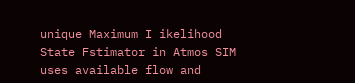unique Maximum I ikelihood State Fstimator in Atmos SIM uses available flow and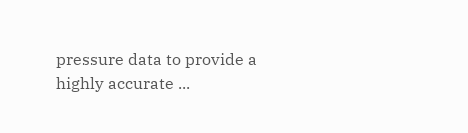pressure data to provide a highly accurate ...